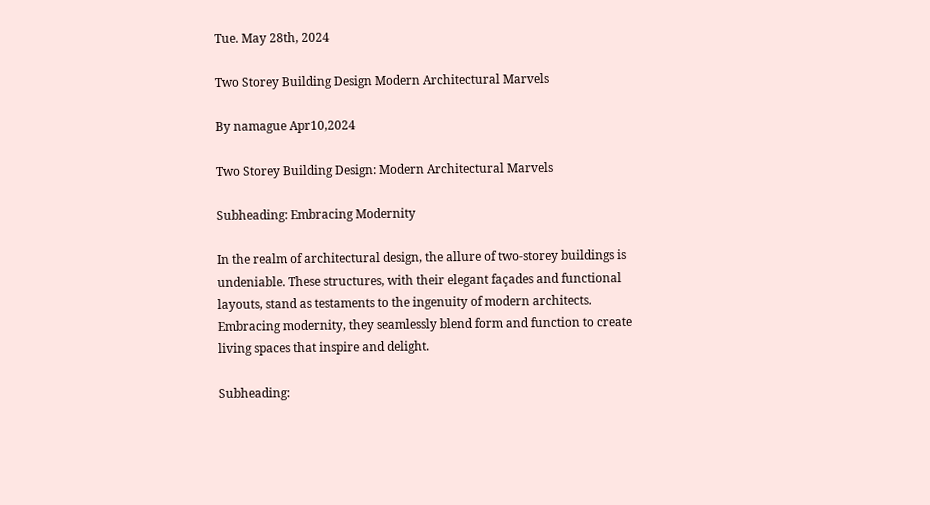Tue. May 28th, 2024

Two Storey Building Design Modern Architectural Marvels

By namague Apr10,2024

Two Storey Building Design: Modern Architectural Marvels

Subheading: Embracing Modernity

In the realm of architectural design, the allure of two-storey buildings is undeniable. These structures, with their elegant façades and functional layouts, stand as testaments to the ingenuity of modern architects. Embracing modernity, they seamlessly blend form and function to create living spaces that inspire and delight.

Subheading: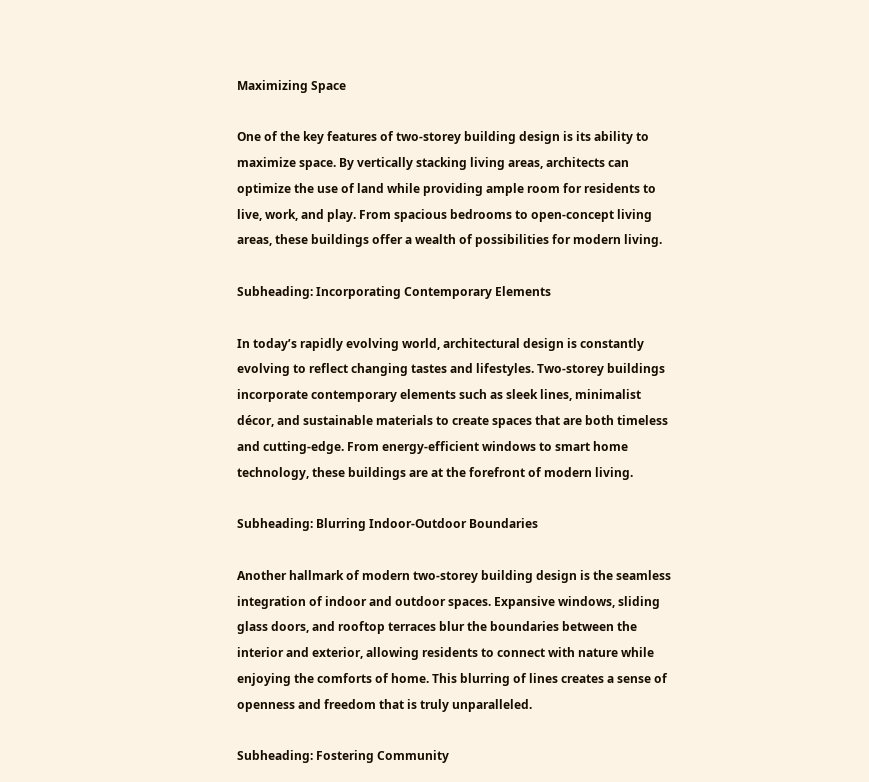Maximizing Space

One of the key features of two-storey building design is its ability to maximize space. By vertically stacking living areas, architects can optimize the use of land while providing ample room for residents to live, work, and play. From spacious bedrooms to open-concept living areas, these buildings offer a wealth of possibilities for modern living.

Subheading: Incorporating Contemporary Elements

In today’s rapidly evolving world, architectural design is constantly evolving to reflect changing tastes and lifestyles. Two-storey buildings incorporate contemporary elements such as sleek lines, minimalist décor, and sustainable materials to create spaces that are both timeless and cutting-edge. From energy-efficient windows to smart home technology, these buildings are at the forefront of modern living.

Subheading: Blurring Indoor-Outdoor Boundaries

Another hallmark of modern two-storey building design is the seamless integration of indoor and outdoor spaces. Expansive windows, sliding glass doors, and rooftop terraces blur the boundaries between the interior and exterior, allowing residents to connect with nature while enjoying the comforts of home. This blurring of lines creates a sense of openness and freedom that is truly unparalleled.

Subheading: Fostering Community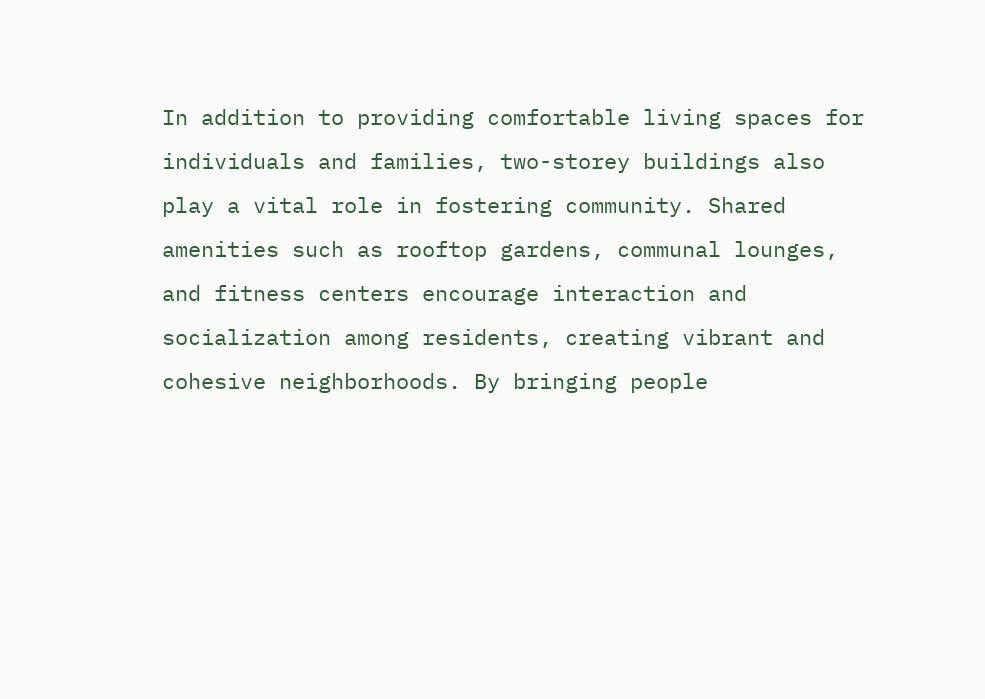In addition to providing comfortable living spaces for individuals and families, two-storey buildings also play a vital role in fostering community. Shared amenities such as rooftop gardens, communal lounges, and fitness centers encourage interaction and socialization among residents, creating vibrant and cohesive neighborhoods. By bringing people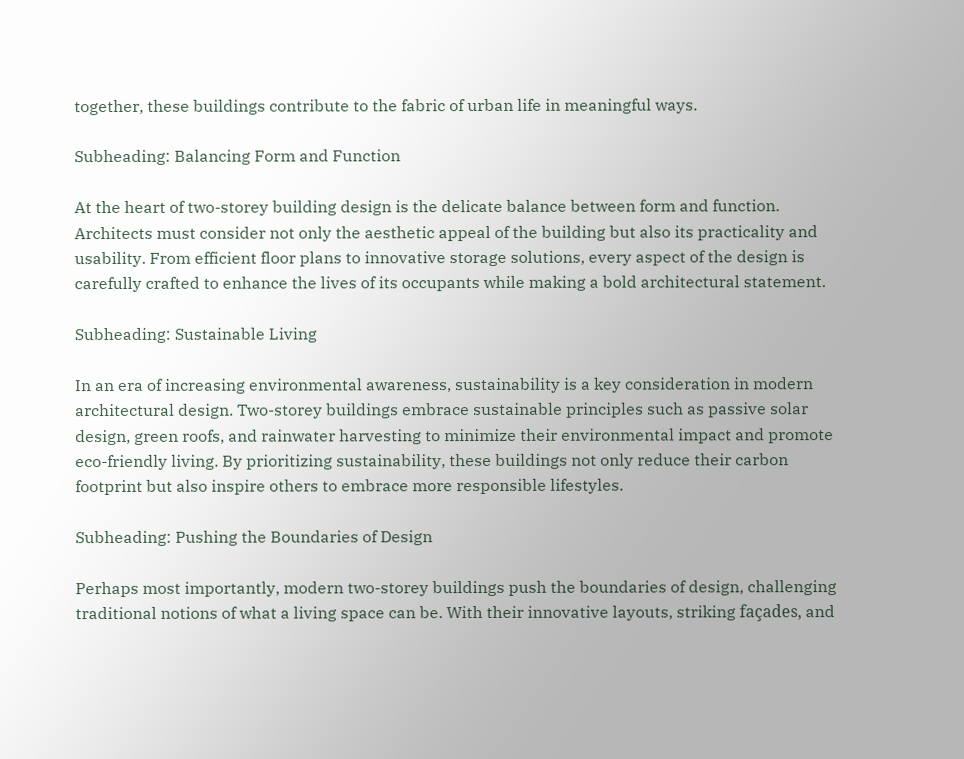together, these buildings contribute to the fabric of urban life in meaningful ways.

Subheading: Balancing Form and Function

At the heart of two-storey building design is the delicate balance between form and function. Architects must consider not only the aesthetic appeal of the building but also its practicality and usability. From efficient floor plans to innovative storage solutions, every aspect of the design is carefully crafted to enhance the lives of its occupants while making a bold architectural statement.

Subheading: Sustainable Living

In an era of increasing environmental awareness, sustainability is a key consideration in modern architectural design. Two-storey buildings embrace sustainable principles such as passive solar design, green roofs, and rainwater harvesting to minimize their environmental impact and promote eco-friendly living. By prioritizing sustainability, these buildings not only reduce their carbon footprint but also inspire others to embrace more responsible lifestyles.

Subheading: Pushing the Boundaries of Design

Perhaps most importantly, modern two-storey buildings push the boundaries of design, challenging traditional notions of what a living space can be. With their innovative layouts, striking façades, and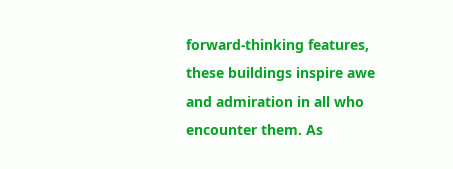forward-thinking features, these buildings inspire awe and admiration in all who encounter them. As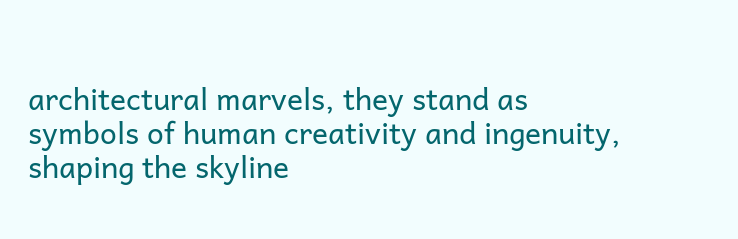architectural marvels, they stand as symbols of human creativity and ingenuity, shaping the skyline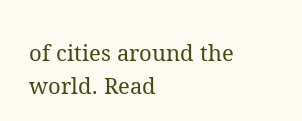of cities around the world. Read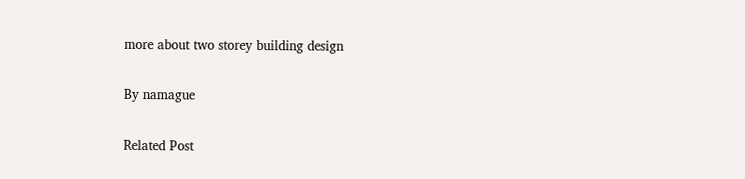more about two storey building design

By namague

Related Post